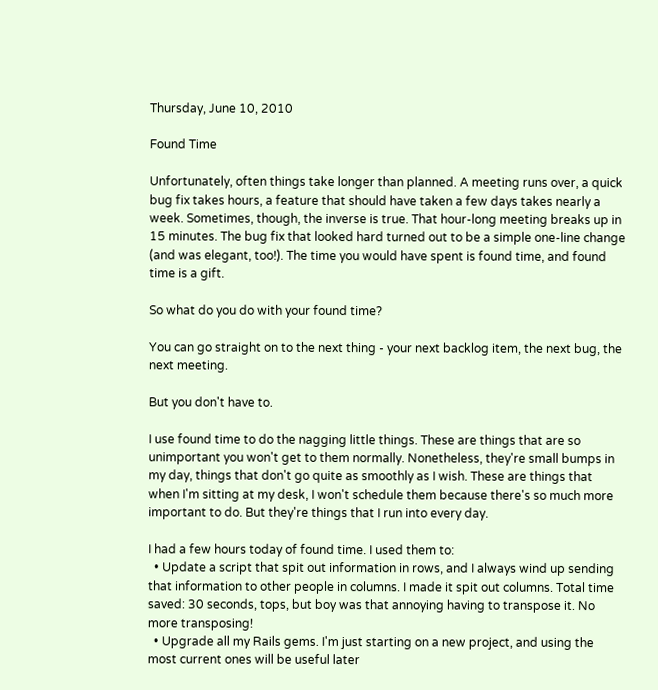Thursday, June 10, 2010

Found Time

Unfortunately, often things take longer than planned. A meeting runs over, a quick bug fix takes hours, a feature that should have taken a few days takes nearly a week. Sometimes, though, the inverse is true. That hour-long meeting breaks up in 15 minutes. The bug fix that looked hard turned out to be a simple one-line change (and was elegant, too!). The time you would have spent is found time, and found time is a gift.

So what do you do with your found time?

You can go straight on to the next thing - your next backlog item, the next bug, the next meeting.

But you don't have to.

I use found time to do the nagging little things. These are things that are so unimportant you won't get to them normally. Nonetheless, they're small bumps in my day, things that don't go quite as smoothly as I wish. These are things that when I'm sitting at my desk, I won't schedule them because there's so much more important to do. But they're things that I run into every day.

I had a few hours today of found time. I used them to:
  • Update a script that spit out information in rows, and I always wind up sending that information to other people in columns. I made it spit out columns. Total time saved: 30 seconds, tops, but boy was that annoying having to transpose it. No more transposing!
  • Upgrade all my Rails gems. I'm just starting on a new project, and using the most current ones will be useful later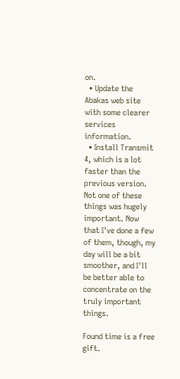on.
  • Update the Abakas web site with some clearer services information.
  • Install Transmit 4, which is a lot faster than the previous version.
Not one of these things was hugely important. Now that I've done a few of them, though, my day will be a bit smoother, and I'll be better able to concentrate on the truly important things.

Found time is a free gift.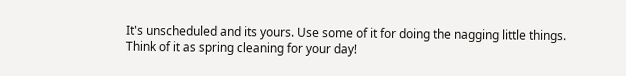It's unscheduled and its yours. Use some of it for doing the nagging little things. Think of it as spring cleaning for your day!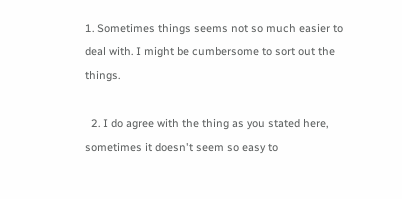1. Sometimes things seems not so much easier to deal with. I might be cumbersome to sort out the things.

  2. I do agree with the thing as you stated here, sometimes it doesn't seem so easy to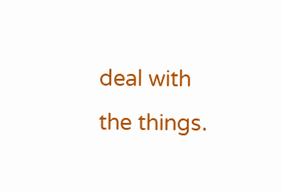deal with the things.